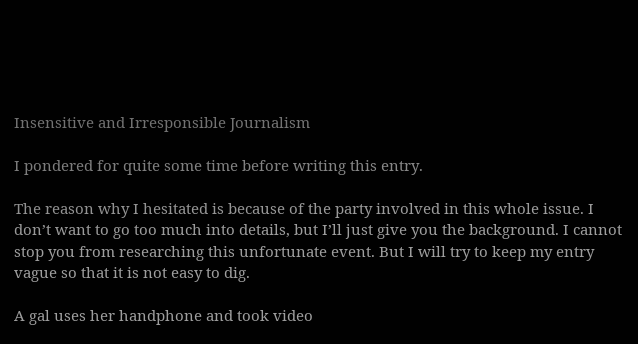Insensitive and Irresponsible Journalism

I pondered for quite some time before writing this entry.

The reason why I hesitated is because of the party involved in this whole issue. I don’t want to go too much into details, but I’ll just give you the background. I cannot stop you from researching this unfortunate event. But I will try to keep my entry vague so that it is not easy to dig.

A gal uses her handphone and took video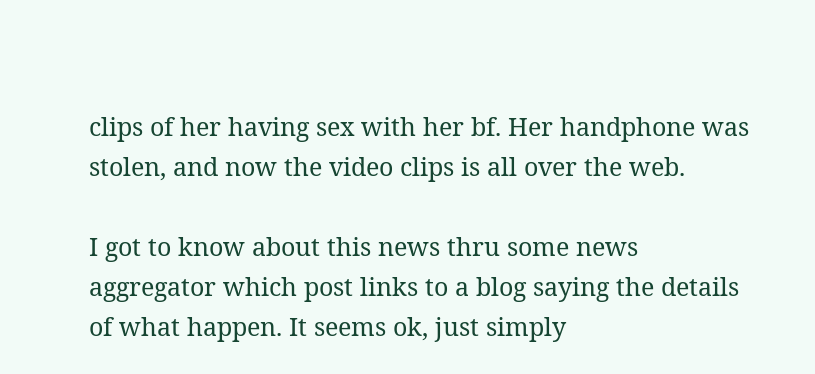clips of her having sex with her bf. Her handphone was stolen, and now the video clips is all over the web.

I got to know about this news thru some news aggregator which post links to a blog saying the details of what happen. It seems ok, just simply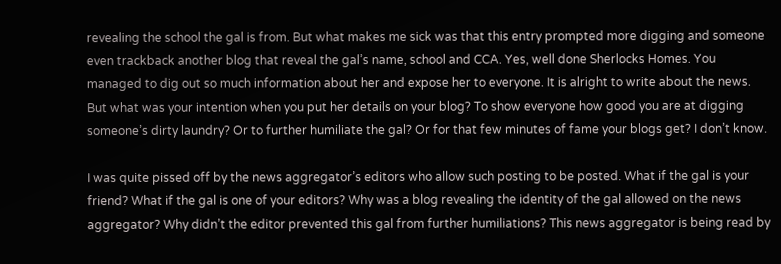revealing the school the gal is from. But what makes me sick was that this entry prompted more digging and someone even trackback another blog that reveal the gal’s name, school and CCA. Yes, well done Sherlocks Homes. You managed to dig out so much information about her and expose her to everyone. It is alright to write about the news. But what was your intention when you put her details on your blog? To show everyone how good you are at digging someone’s dirty laundry? Or to further humiliate the gal? Or for that few minutes of fame your blogs get? I don’t know.

I was quite pissed off by the news aggregator’s editors who allow such posting to be posted. What if the gal is your friend? What if the gal is one of your editors? Why was a blog revealing the identity of the gal allowed on the news aggregator? Why didn’t the editor prevented this gal from further humiliations? This news aggregator is being read by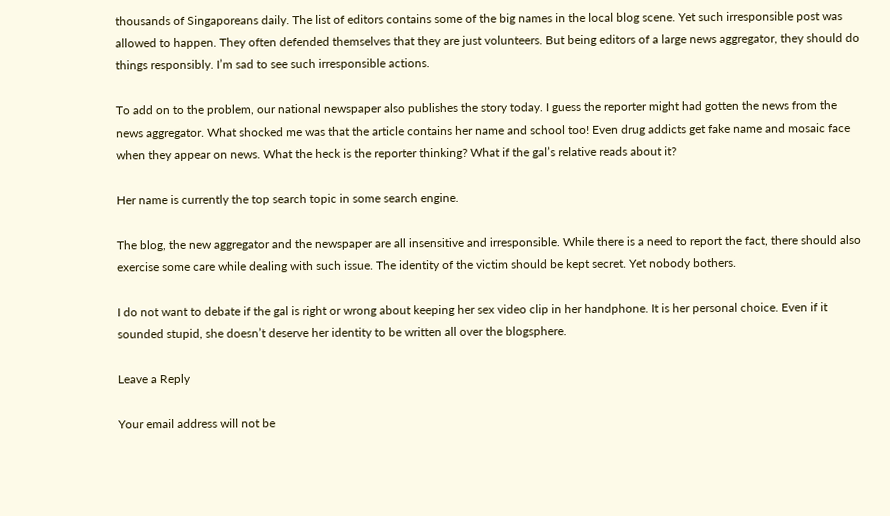thousands of Singaporeans daily. The list of editors contains some of the big names in the local blog scene. Yet such irresponsible post was allowed to happen. They often defended themselves that they are just volunteers. But being editors of a large news aggregator, they should do things responsibly. I’m sad to see such irresponsible actions.

To add on to the problem, our national newspaper also publishes the story today. I guess the reporter might had gotten the news from the news aggregator. What shocked me was that the article contains her name and school too! Even drug addicts get fake name and mosaic face when they appear on news. What the heck is the reporter thinking? What if the gal’s relative reads about it?

Her name is currently the top search topic in some search engine.

The blog, the new aggregator and the newspaper are all insensitive and irresponsible. While there is a need to report the fact, there should also exercise some care while dealing with such issue. The identity of the victim should be kept secret. Yet nobody bothers.

I do not want to debate if the gal is right or wrong about keeping her sex video clip in her handphone. It is her personal choice. Even if it sounded stupid, she doesn’t deserve her identity to be written all over the blogsphere.

Leave a Reply

Your email address will not be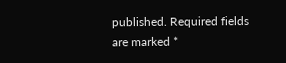published. Required fields are marked *